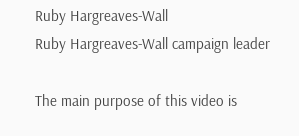Ruby Hargreaves-Wall
Ruby Hargreaves-Wall campaign leader

The main purpose of this video is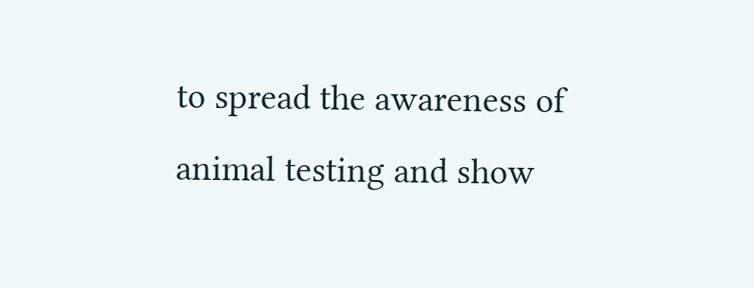to spread the awareness of animal testing and show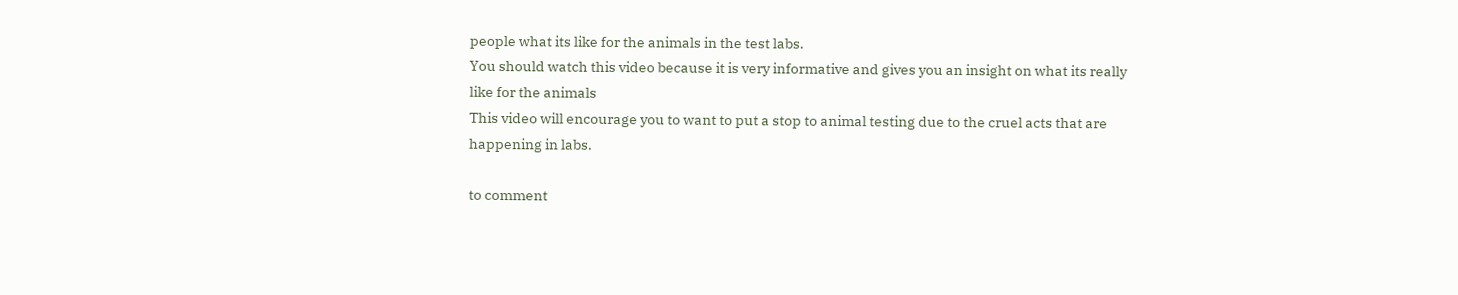people what its like for the animals in the test labs.
You should watch this video because it is very informative and gives you an insight on what its really like for the animals
This video will encourage you to want to put a stop to animal testing due to the cruel acts that are happening in labs.

to comment